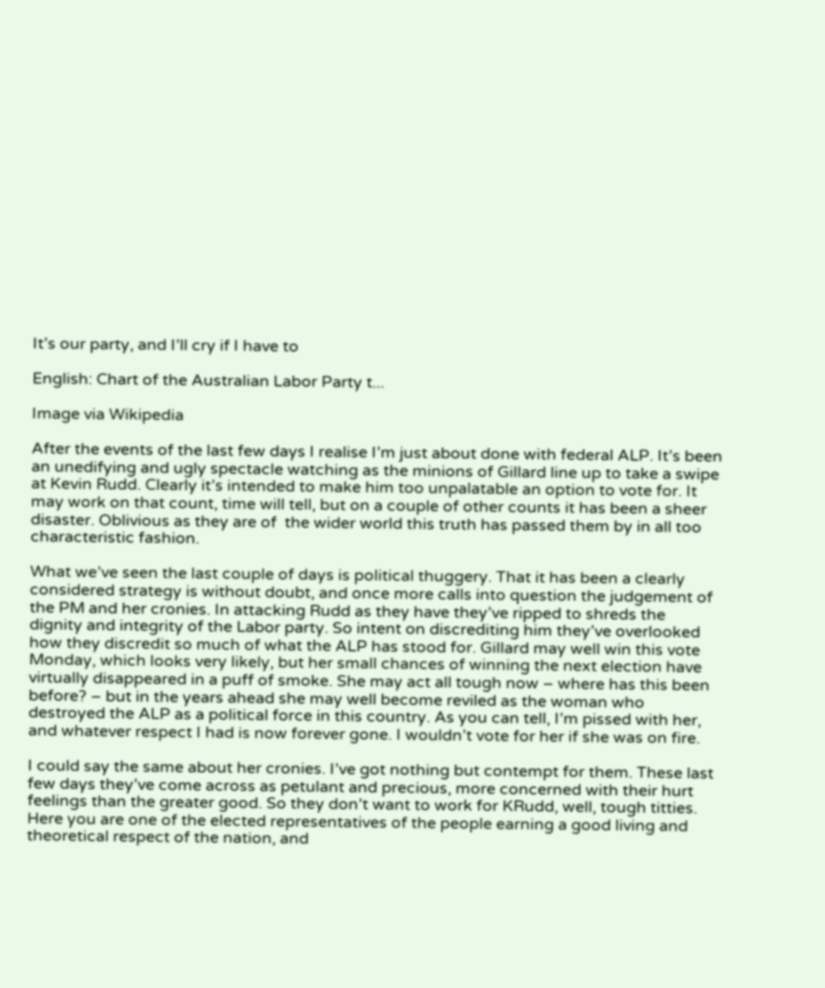It’s our party, and I’ll cry if I have to

English: Chart of the Australian Labor Party t...

Image via Wikipedia

After the events of the last few days I realise I’m just about done with federal ALP. It’s been an unedifying and ugly spectacle watching as the minions of Gillard line up to take a swipe at Kevin Rudd. Clearly it’s intended to make him too unpalatable an option to vote for. It may work on that count, time will tell, but on a couple of other counts it has been a sheer disaster. Oblivious as they are of  the wider world this truth has passed them by in all too characteristic fashion.

What we’ve seen the last couple of days is political thuggery. That it has been a clearly considered strategy is without doubt, and once more calls into question the judgement of the PM and her cronies. In attacking Rudd as they have they’ve ripped to shreds the dignity and integrity of the Labor party. So intent on discrediting him they’ve overlooked how they discredit so much of what the ALP has stood for. Gillard may well win this vote Monday, which looks very likely, but her small chances of winning the next election have virtually disappeared in a puff of smoke. She may act all tough now – where has this been before? – but in the years ahead she may well become reviled as the woman who destroyed the ALP as a political force in this country. As you can tell, I’m pissed with her, and whatever respect I had is now forever gone. I wouldn’t vote for her if she was on fire.

I could say the same about her cronies. I’ve got nothing but contempt for them. These last few days they’ve come across as petulant and precious, more concerned with their hurt feelings than the greater good. So they don’t want to work for KRudd, well, tough titties. Here you are one of the elected representatives of the people earning a good living and theoretical respect of the nation, and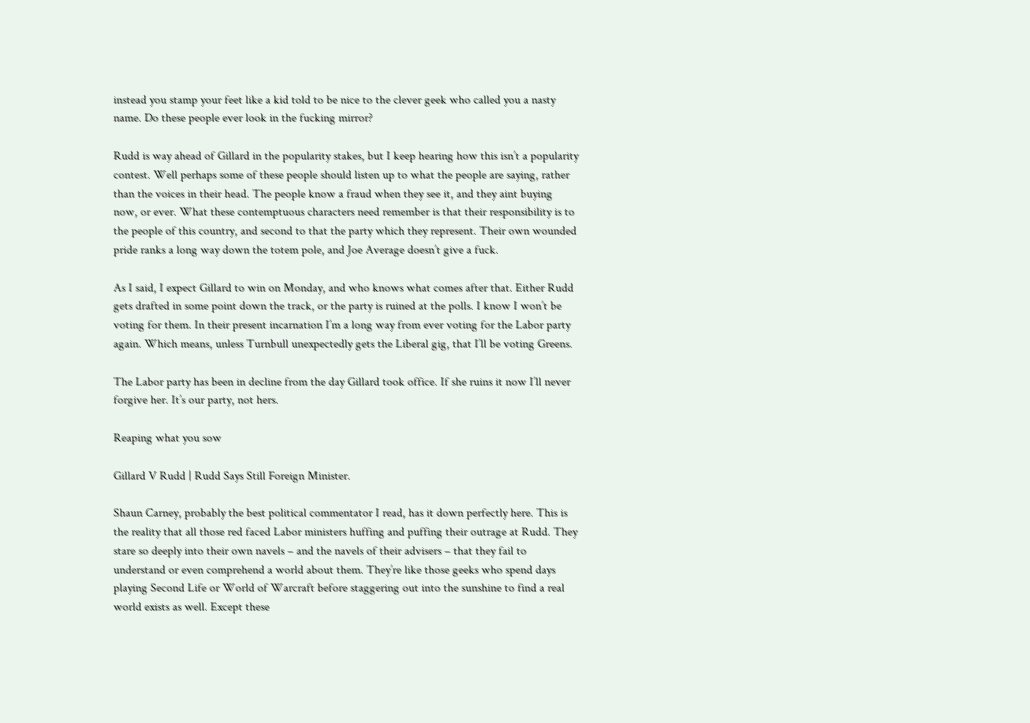instead you stamp your feet like a kid told to be nice to the clever geek who called you a nasty name. Do these people ever look in the fucking mirror?

Rudd is way ahead of Gillard in the popularity stakes, but I keep hearing how this isn’t a popularity contest. Well perhaps some of these people should listen up to what the people are saying, rather than the voices in their head. The people know a fraud when they see it, and they aint buying now, or ever. What these contemptuous characters need remember is that their responsibility is to the people of this country, and second to that the party which they represent. Their own wounded pride ranks a long way down the totem pole, and Joe Average doesn’t give a fuck.

As I said, I expect Gillard to win on Monday, and who knows what comes after that. Either Rudd gets drafted in some point down the track, or the party is ruined at the polls. I know I won’t be voting for them. In their present incarnation I’m a long way from ever voting for the Labor party again. Which means, unless Turnbull unexpectedly gets the Liberal gig, that I’ll be voting Greens.

The Labor party has been in decline from the day Gillard took office. If she ruins it now I’ll never forgive her. It’s our party, not hers.

Reaping what you sow

Gillard V Rudd | Rudd Says Still Foreign Minister.

Shaun Carney, probably the best political commentator I read, has it down perfectly here. This is the reality that all those red faced Labor ministers huffing and puffing their outrage at Rudd. They stare so deeply into their own navels – and the navels of their advisers – that they fail to understand or even comprehend a world about them. They’re like those geeks who spend days playing Second Life or World of Warcraft before staggering out into the sunshine to find a real world exists as well. Except these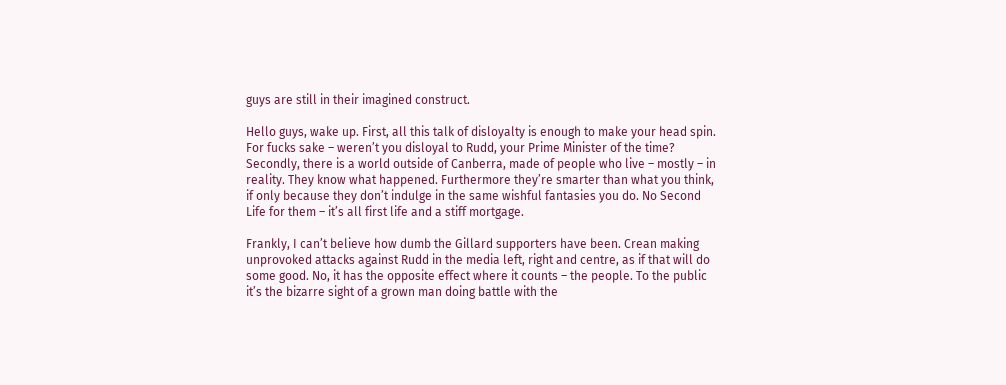guys are still in their imagined construct.

Hello guys, wake up. First, all this talk of disloyalty is enough to make your head spin. For fucks sake – weren’t you disloyal to Rudd, your Prime Minister of the time? Secondly, there is a world outside of Canberra, made of people who live – mostly – in reality. They know what happened. Furthermore they’re smarter than what you think, if only because they don’t indulge in the same wishful fantasies you do. No Second Life for them – it’s all first life and a stiff mortgage.

Frankly, I can’t believe how dumb the Gillard supporters have been. Crean making unprovoked attacks against Rudd in the media left, right and centre, as if that will do some good. No, it has the opposite effect where it counts – the people. To the public it’s the bizarre sight of a grown man doing battle with the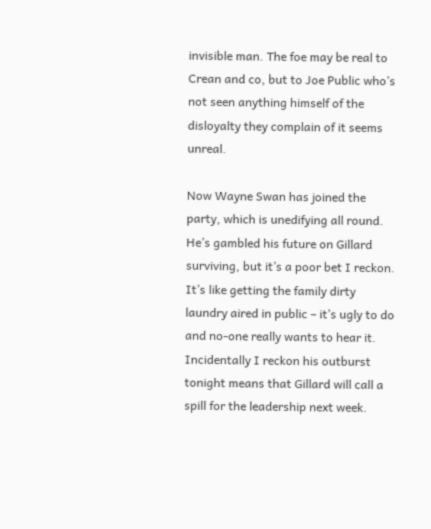invisible man. The foe may be real to Crean and co, but to Joe Public who’s not seen anything himself of the disloyalty they complain of it seems unreal.

Now Wayne Swan has joined the party, which is unedifying all round. He’s gambled his future on Gillard surviving, but it’s a poor bet I reckon. It’s like getting the family dirty laundry aired in public – it’s ugly to do and no-one really wants to hear it. Incidentally I reckon his outburst tonight means that Gillard will call a spill for the leadership next week.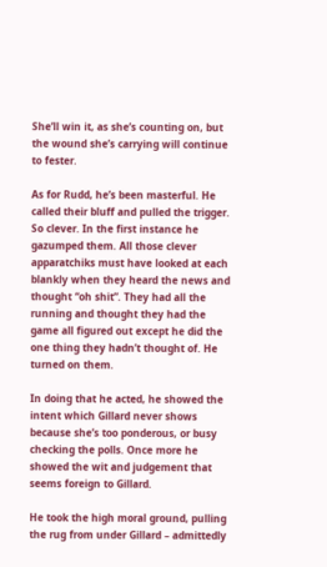She’ll win it, as she’s counting on, but the wound she’s carrying will continue to fester.

As for Rudd, he’s been masterful. He called their bluff and pulled the trigger. So clever. In the first instance he gazumped them. All those clever apparatchiks must have looked at each blankly when they heard the news and thought “oh shit”. They had all the running and thought they had the game all figured out except he did the one thing they hadn’t thought of. He turned on them.

In doing that he acted, he showed the intent which Gillard never shows because she’s too ponderous, or busy checking the polls. Once more he showed the wit and judgement that seems foreign to Gillard.

He took the high moral ground, pulling the rug from under Gillard – admittedly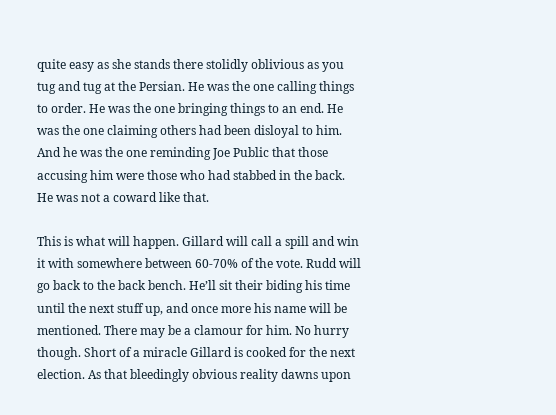quite easy as she stands there stolidly oblivious as you tug and tug at the Persian. He was the one calling things to order. He was the one bringing things to an end. He was the one claiming others had been disloyal to him. And he was the one reminding Joe Public that those accusing him were those who had stabbed in the back. He was not a coward like that.

This is what will happen. Gillard will call a spill and win it with somewhere between 60-70% of the vote. Rudd will go back to the back bench. He’ll sit their biding his time until the next stuff up, and once more his name will be mentioned. There may be a clamour for him. No hurry though. Short of a miracle Gillard is cooked for the next election. As that bleedingly obvious reality dawns upon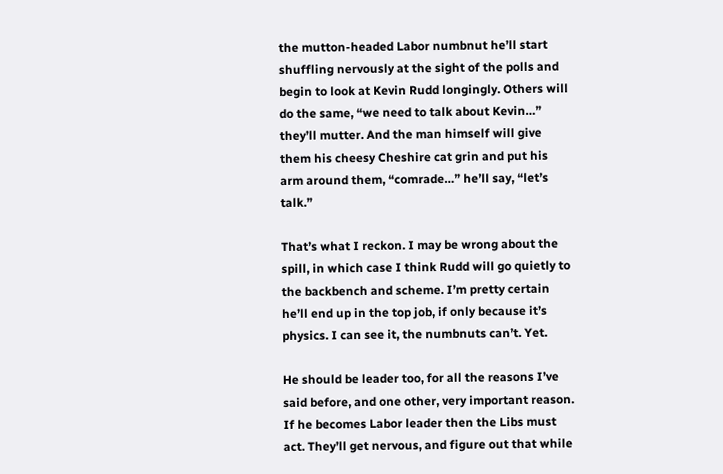the mutton-headed Labor numbnut he’ll start shuffling nervously at the sight of the polls and begin to look at Kevin Rudd longingly. Others will do the same, “we need to talk about Kevin…” they’ll mutter. And the man himself will give them his cheesy Cheshire cat grin and put his arm around them, “comrade…” he’ll say, “let’s talk.”

That’s what I reckon. I may be wrong about the spill, in which case I think Rudd will go quietly to the backbench and scheme. I’m pretty certain he’ll end up in the top job, if only because it’s physics. I can see it, the numbnuts can’t. Yet.

He should be leader too, for all the reasons I’ve said before, and one other, very important reason. If he becomes Labor leader then the Libs must act. They’ll get nervous, and figure out that while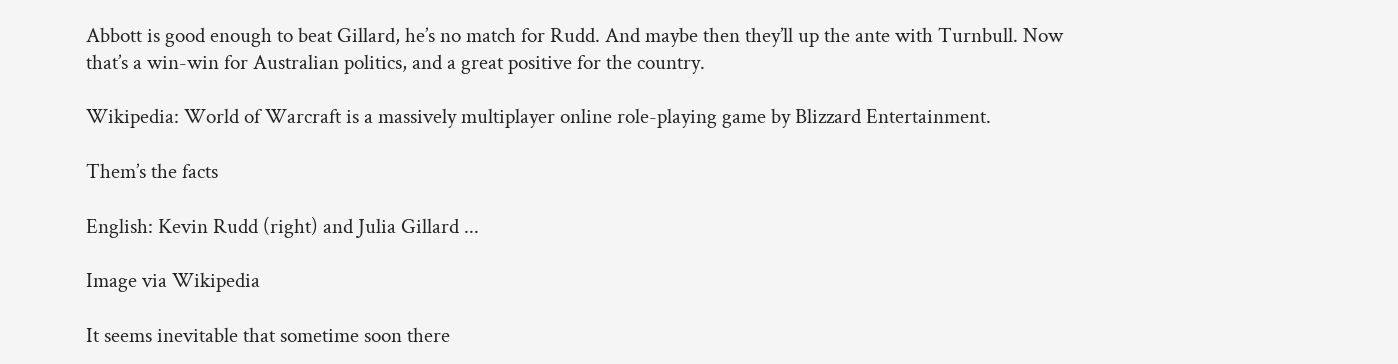Abbott is good enough to beat Gillard, he’s no match for Rudd. And maybe then they’ll up the ante with Turnbull. Now that’s a win-win for Australian politics, and a great positive for the country.

Wikipedia: World of Warcraft is a massively multiplayer online role-playing game by Blizzard Entertainment.

Them’s the facts

English: Kevin Rudd (right) and Julia Gillard ...

Image via Wikipedia

It seems inevitable that sometime soon there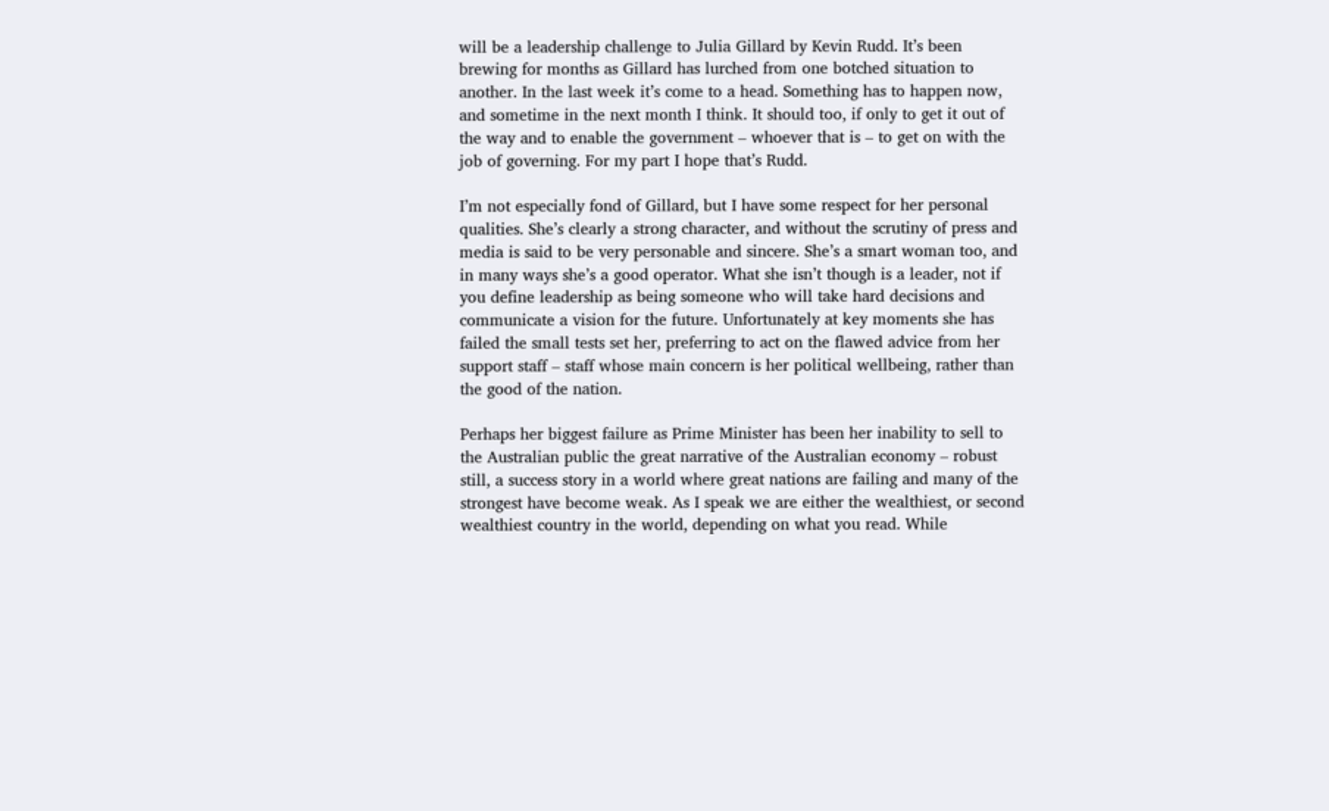will be a leadership challenge to Julia Gillard by Kevin Rudd. It’s been brewing for months as Gillard has lurched from one botched situation to another. In the last week it’s come to a head. Something has to happen now, and sometime in the next month I think. It should too, if only to get it out of the way and to enable the government – whoever that is – to get on with the job of governing. For my part I hope that’s Rudd.

I’m not especially fond of Gillard, but I have some respect for her personal qualities. She’s clearly a strong character, and without the scrutiny of press and media is said to be very personable and sincere. She’s a smart woman too, and in many ways she’s a good operator. What she isn’t though is a leader, not if you define leadership as being someone who will take hard decisions and communicate a vision for the future. Unfortunately at key moments she has failed the small tests set her, preferring to act on the flawed advice from her support staff – staff whose main concern is her political wellbeing, rather than the good of the nation.

Perhaps her biggest failure as Prime Minister has been her inability to sell to the Australian public the great narrative of the Australian economy – robust still, a success story in a world where great nations are failing and many of the strongest have become weak. As I speak we are either the wealthiest, or second wealthiest country in the world, depending on what you read. While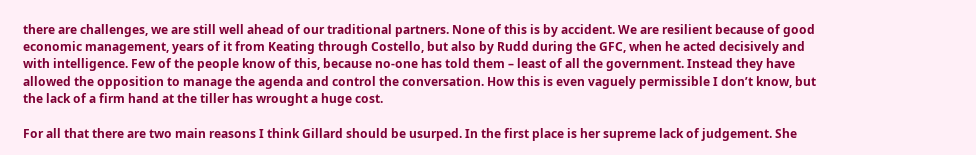there are challenges, we are still well ahead of our traditional partners. None of this is by accident. We are resilient because of good economic management, years of it from Keating through Costello, but also by Rudd during the GFC, when he acted decisively and with intelligence. Few of the people know of this, because no-one has told them – least of all the government. Instead they have allowed the opposition to manage the agenda and control the conversation. How this is even vaguely permissible I don’t know, but the lack of a firm hand at the tiller has wrought a huge cost.

For all that there are two main reasons I think Gillard should be usurped. In the first place is her supreme lack of judgement. She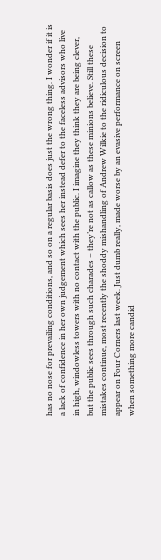has no nose for prevailing conditions, and so on a regular basis does just the wrong thing. I wonder if it is a lack of confidence in her own judgement which sees her instead defer to the faceless advisors who live in high, windowless towers with no contact with the public. I imagine they think they are being clever, but the public sees through such charades – they’re not as callow as these minions believe. Still these mistakes continue, most recently the shoddy mishandling of Andrew Wilkie to the ridiculous decision to appear on Four Corners last week. Just dumb really, made worse by an evasive performance on screen when something more candid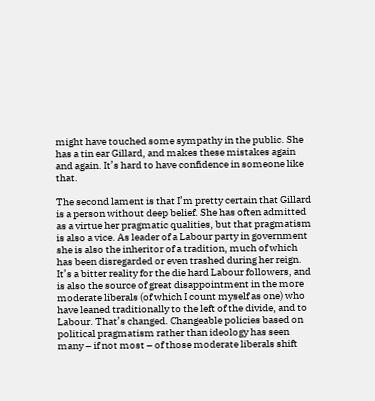might have touched some sympathy in the public. She has a tin ear Gillard, and makes these mistakes again and again. It’s hard to have confidence in someone like that.

The second lament is that I’m pretty certain that Gillard is a person without deep belief. She has often admitted as a virtue her pragmatic qualities, but that pragmatism is also a vice. As leader of a Labour party in government she is also the inheritor of a tradition, much of which has been disregarded or even trashed during her reign. It’s a bitter reality for the die hard Labour followers, and is also the source of great disappointment in the more moderate liberals (of which I count myself as one) who have leaned traditionally to the left of the divide, and to Labour. That’s changed. Changeable policies based on political pragmatism rather than ideology has seen many – if not most – of those moderate liberals shift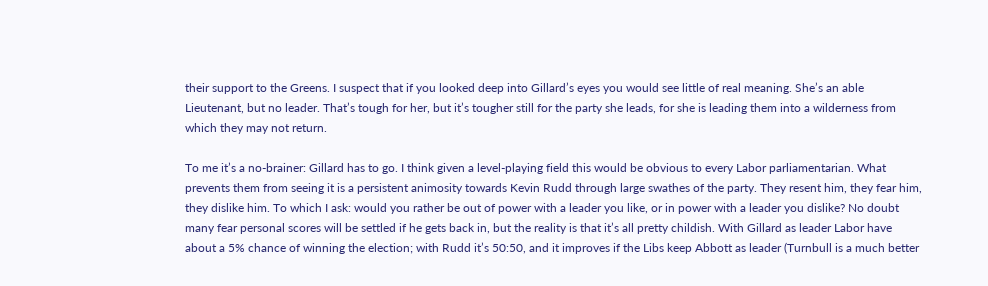their support to the Greens. I suspect that if you looked deep into Gillard’s eyes you would see little of real meaning. She’s an able Lieutenant, but no leader. That’s tough for her, but it’s tougher still for the party she leads, for she is leading them into a wilderness from which they may not return.

To me it’s a no-brainer: Gillard has to go. I think given a level-playing field this would be obvious to every Labor parliamentarian. What prevents them from seeing it is a persistent animosity towards Kevin Rudd through large swathes of the party. They resent him, they fear him, they dislike him. To which I ask: would you rather be out of power with a leader you like, or in power with a leader you dislike? No doubt many fear personal scores will be settled if he gets back in, but the reality is that it’s all pretty childish. With Gillard as leader Labor have about a 5% chance of winning the election; with Rudd it’s 50:50, and it improves if the Libs keep Abbott as leader (Turnbull is a much better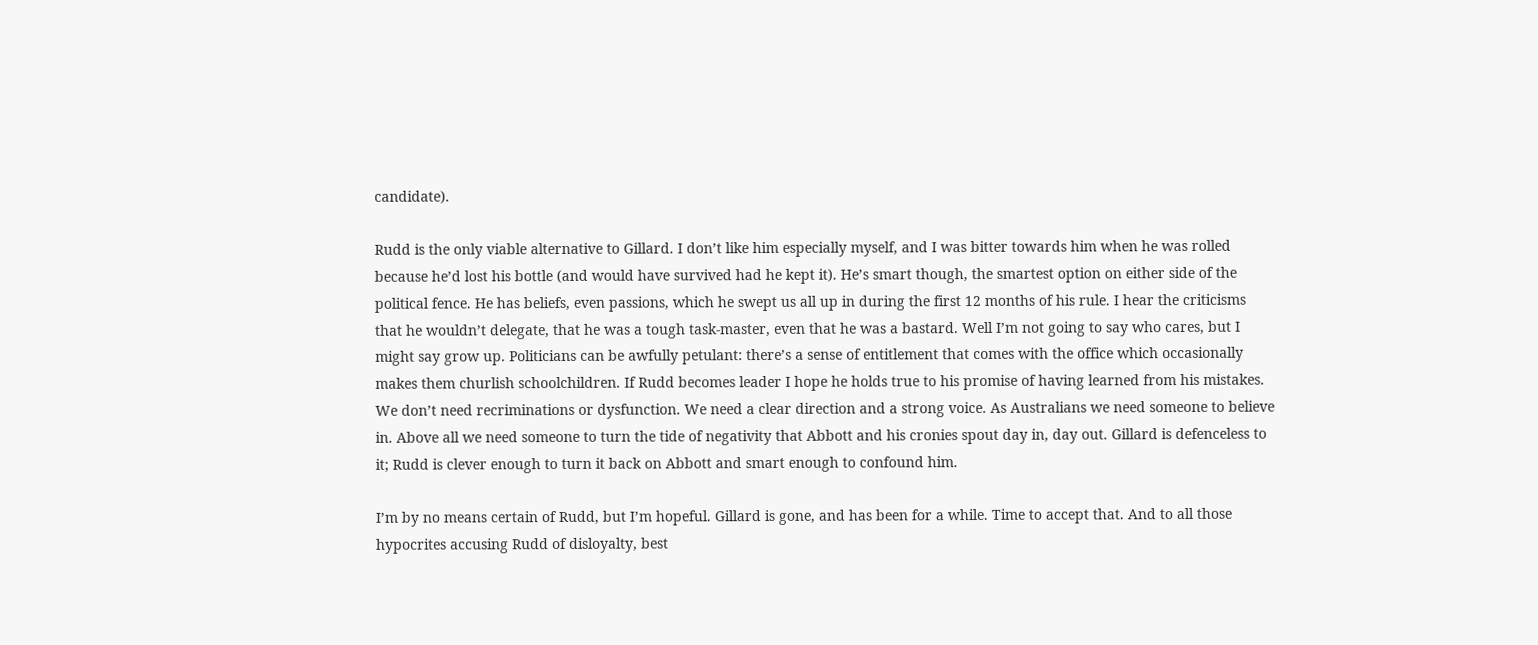candidate).

Rudd is the only viable alternative to Gillard. I don’t like him especially myself, and I was bitter towards him when he was rolled because he’d lost his bottle (and would have survived had he kept it). He’s smart though, the smartest option on either side of the political fence. He has beliefs, even passions, which he swept us all up in during the first 12 months of his rule. I hear the criticisms that he wouldn’t delegate, that he was a tough task-master, even that he was a bastard. Well I’m not going to say who cares, but I might say grow up. Politicians can be awfully petulant: there’s a sense of entitlement that comes with the office which occasionally makes them churlish schoolchildren. If Rudd becomes leader I hope he holds true to his promise of having learned from his mistakes. We don’t need recriminations or dysfunction. We need a clear direction and a strong voice. As Australians we need someone to believe in. Above all we need someone to turn the tide of negativity that Abbott and his cronies spout day in, day out. Gillard is defenceless to it; Rudd is clever enough to turn it back on Abbott and smart enough to confound him.

I’m by no means certain of Rudd, but I’m hopeful. Gillard is gone, and has been for a while. Time to accept that. And to all those hypocrites accusing Rudd of disloyalty, best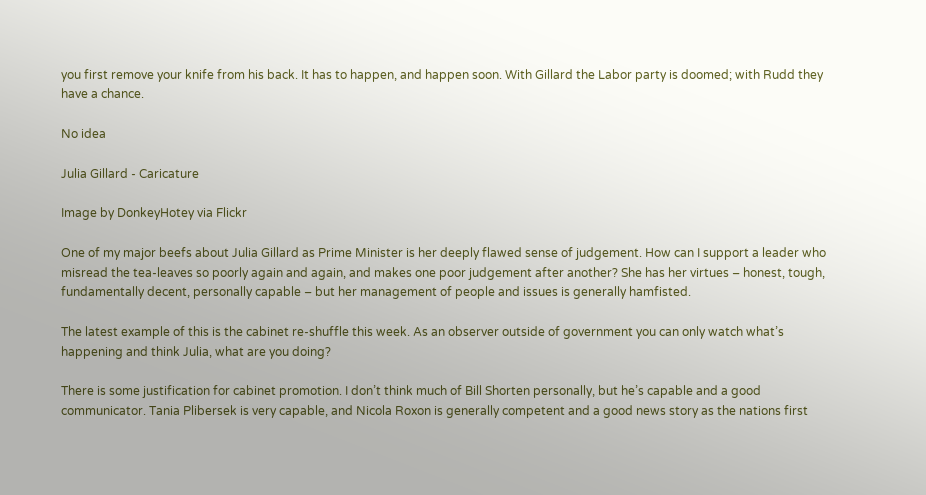you first remove your knife from his back. It has to happen, and happen soon. With Gillard the Labor party is doomed; with Rudd they have a chance.

No idea

Julia Gillard - Caricature

Image by DonkeyHotey via Flickr

One of my major beefs about Julia Gillard as Prime Minister is her deeply flawed sense of judgement. How can I support a leader who misread the tea-leaves so poorly again and again, and makes one poor judgement after another? She has her virtues – honest, tough, fundamentally decent, personally capable – but her management of people and issues is generally hamfisted.

The latest example of this is the cabinet re-shuffle this week. As an observer outside of government you can only watch what’s happening and think Julia, what are you doing?

There is some justification for cabinet promotion. I don’t think much of Bill Shorten personally, but he’s capable and a good communicator. Tania Plibersek is very capable, and Nicola Roxon is generally competent and a good news story as the nations first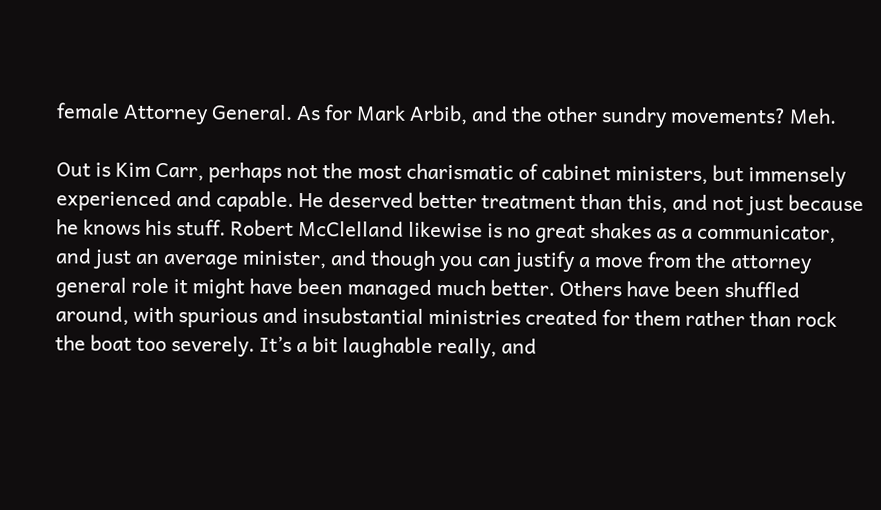female Attorney General. As for Mark Arbib, and the other sundry movements? Meh.

Out is Kim Carr, perhaps not the most charismatic of cabinet ministers, but immensely experienced and capable. He deserved better treatment than this, and not just because he knows his stuff. Robert McClelland likewise is no great shakes as a communicator, and just an average minister, and though you can justify a move from the attorney general role it might have been managed much better. Others have been shuffled around, with spurious and insubstantial ministries created for them rather than rock the boat too severely. It’s a bit laughable really, and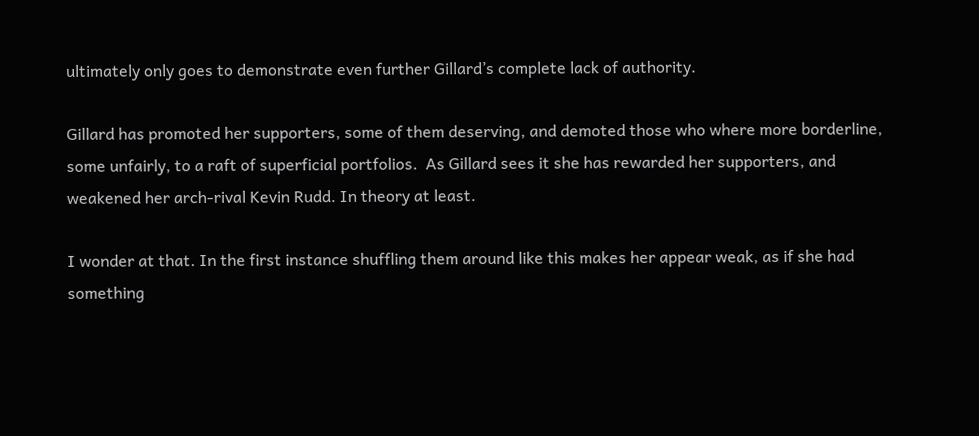ultimately only goes to demonstrate even further Gillard’s complete lack of authority.

Gillard has promoted her supporters, some of them deserving, and demoted those who where more borderline, some unfairly, to a raft of superficial portfolios.  As Gillard sees it she has rewarded her supporters, and weakened her arch-rival Kevin Rudd. In theory at least.

I wonder at that. In the first instance shuffling them around like this makes her appear weak, as if she had something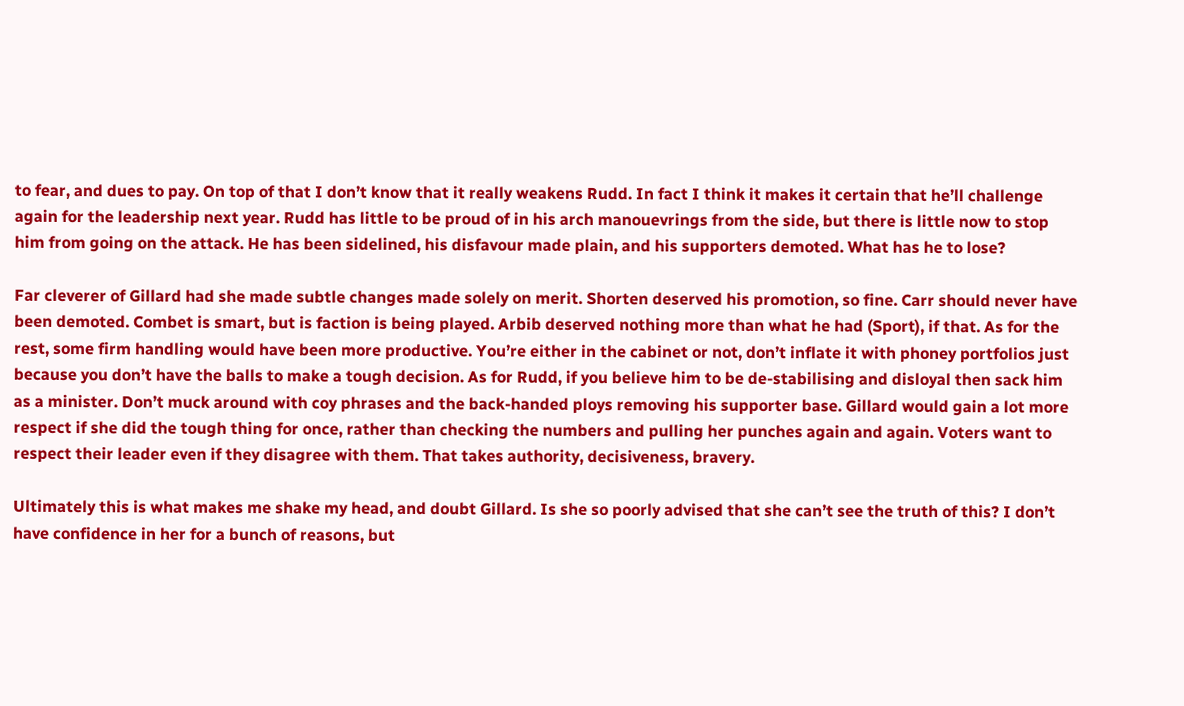to fear, and dues to pay. On top of that I don’t know that it really weakens Rudd. In fact I think it makes it certain that he’ll challenge again for the leadership next year. Rudd has little to be proud of in his arch manouevrings from the side, but there is little now to stop him from going on the attack. He has been sidelined, his disfavour made plain, and his supporters demoted. What has he to lose?

Far cleverer of Gillard had she made subtle changes made solely on merit. Shorten deserved his promotion, so fine. Carr should never have been demoted. Combet is smart, but is faction is being played. Arbib deserved nothing more than what he had (Sport), if that. As for the rest, some firm handling would have been more productive. You’re either in the cabinet or not, don’t inflate it with phoney portfolios just because you don’t have the balls to make a tough decision. As for Rudd, if you believe him to be de-stabilising and disloyal then sack him as a minister. Don’t muck around with coy phrases and the back-handed ploys removing his supporter base. Gillard would gain a lot more respect if she did the tough thing for once, rather than checking the numbers and pulling her punches again and again. Voters want to respect their leader even if they disagree with them. That takes authority, decisiveness, bravery.

Ultimately this is what makes me shake my head, and doubt Gillard. Is she so poorly advised that she can’t see the truth of this? I don’t have confidence in her for a bunch of reasons, but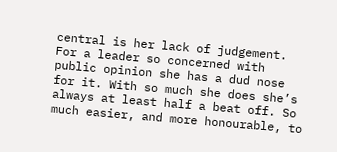central is her lack of judgement. For a leader so concerned with public opinion she has a dud nose for it. With so much she does she’s always at least half a beat off. So much easier, and more honourable, to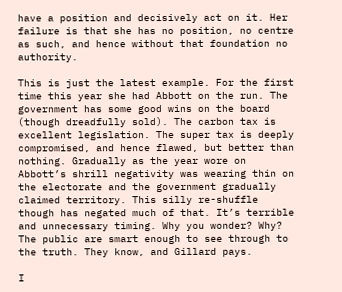have a position and decisively act on it. Her failure is that she has no position, no centre as such, and hence without that foundation no authority.

This is just the latest example. For the first time this year she had Abbott on the run. The government has some good wins on the board (though dreadfully sold). The carbon tax is excellent legislation. The super tax is deeply compromised, and hence flawed, but better than nothing. Gradually as the year wore on Abbott’s shrill negativity was wearing thin on the electorate and the government gradually claimed territory. This silly re-shuffle though has negated much of that. It’s terrible and unnecessary timing. Why you wonder? Why? The public are smart enough to see through to the truth. They know, and Gillard pays.

I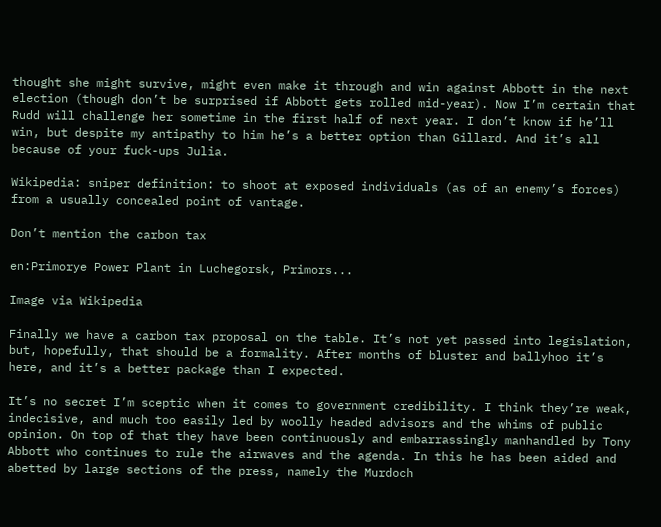thought she might survive, might even make it through and win against Abbott in the next election (though don’t be surprised if Abbott gets rolled mid-year). Now I’m certain that Rudd will challenge her sometime in the first half of next year. I don’t know if he’ll win, but despite my antipathy to him he’s a better option than Gillard. And it’s all because of your fuck-ups Julia.

Wikipedia: sniper definition: to shoot at exposed individuals (as of an enemy’s forces) from a usually concealed point of vantage.

Don’t mention the carbon tax

en:Primorye Power Plant in Luchegorsk, Primors...

Image via Wikipedia

Finally we have a carbon tax proposal on the table. It’s not yet passed into legislation, but, hopefully, that should be a formality. After months of bluster and ballyhoo it’s here, and it’s a better package than I expected.

It’s no secret I’m sceptic when it comes to government credibility. I think they’re weak, indecisive, and much too easily led by woolly headed advisors and the whims of public opinion. On top of that they have been continuously and embarrassingly manhandled by Tony Abbott who continues to rule the airwaves and the agenda. In this he has been aided and abetted by large sections of the press, namely the Murdoch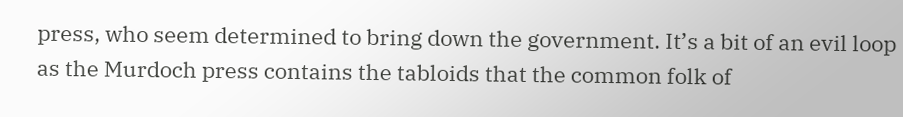press, who seem determined to bring down the government. It’s a bit of an evil loop as the Murdoch press contains the tabloids that the common folk of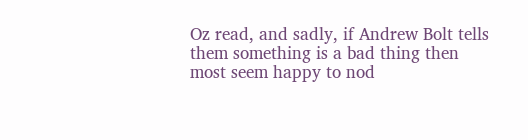Oz read, and sadly, if Andrew Bolt tells them something is a bad thing then most seem happy to nod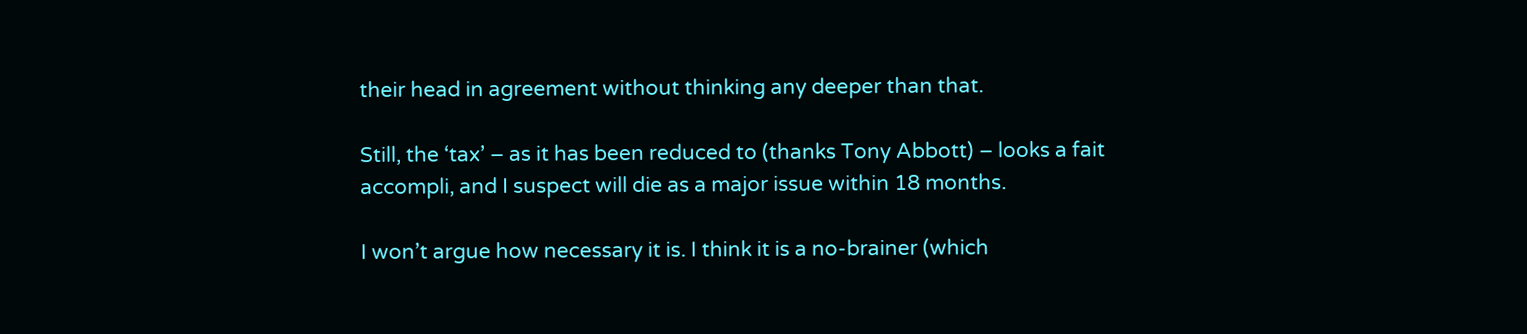their head in agreement without thinking any deeper than that.

Still, the ‘tax’ – as it has been reduced to (thanks Tony Abbott) – looks a fait accompli, and I suspect will die as a major issue within 18 months.

I won’t argue how necessary it is. I think it is a no-brainer (which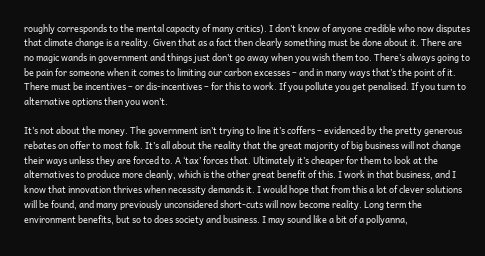roughly corresponds to the mental capacity of many critics). I don’t know of anyone credible who now disputes that climate change is a reality. Given that as a fact then clearly something must be done about it. There are no magic wands in government and things just don’t go away when you wish them too. There’s always going to be pain for someone when it comes to limiting our carbon excesses – and in many ways that’s the point of it. There must be incentives – or dis-incentives – for this to work. If you pollute you get penalised. If you turn to alternative options then you won’t.

It’s not about the money. The government isn’t trying to line it’s coffers – evidenced by the pretty generous rebates on offer to most folk. It’s all about the reality that the great majority of big business will not change their ways unless they are forced to. A ‘tax’ forces that. Ultimately it’s cheaper for them to look at the alternatives to produce more cleanly, which is the other great benefit of this. I work in that business, and I know that innovation thrives when necessity demands it. I would hope that from this a lot of clever solutions will be found, and many previously unconsidered short-cuts will now become reality. Long term the environment benefits, but so to does society and business. I may sound like a bit of a pollyanna,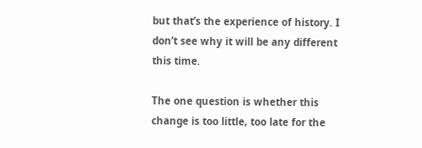but that’s the experience of history. I don’t see why it will be any different this time.

The one question is whether this change is too little, too late for the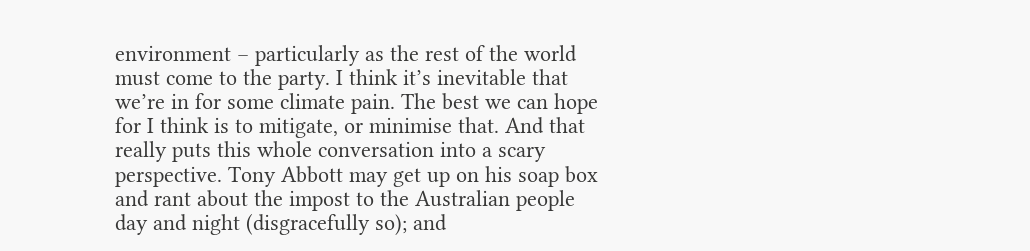environment – particularly as the rest of the world must come to the party. I think it’s inevitable that we’re in for some climate pain. The best we can hope for I think is to mitigate, or minimise that. And that really puts this whole conversation into a scary perspective. Tony Abbott may get up on his soap box and rant about the impost to the Australian people day and night (disgracefully so); and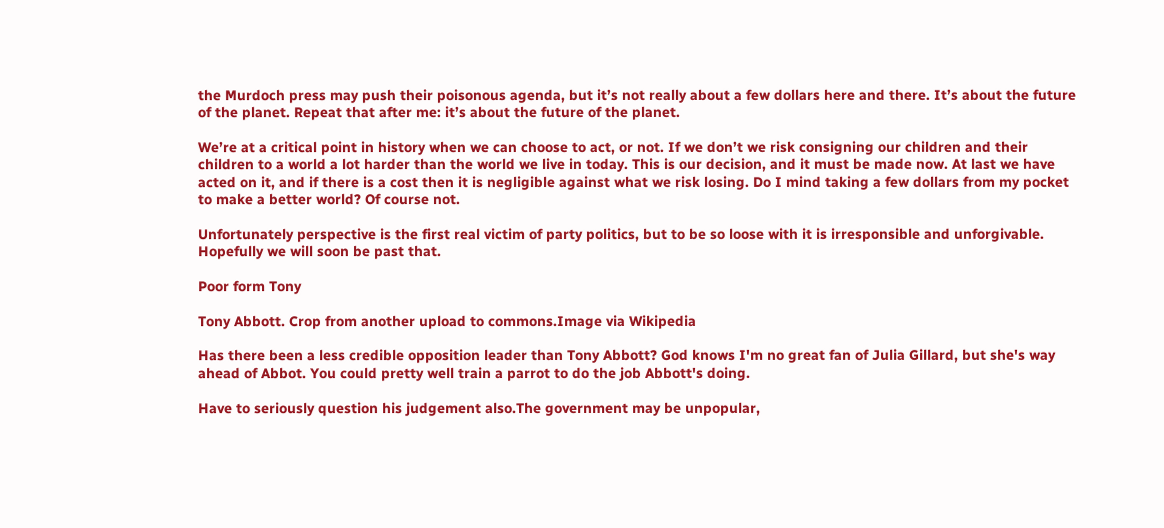the Murdoch press may push their poisonous agenda, but it’s not really about a few dollars here and there. It’s about the future of the planet. Repeat that after me: it’s about the future of the planet.

We’re at a critical point in history when we can choose to act, or not. If we don’t we risk consigning our children and their children to a world a lot harder than the world we live in today. This is our decision, and it must be made now. At last we have acted on it, and if there is a cost then it is negligible against what we risk losing. Do I mind taking a few dollars from my pocket to make a better world? Of course not.

Unfortunately perspective is the first real victim of party politics, but to be so loose with it is irresponsible and unforgivable. Hopefully we will soon be past that.

Poor form Tony

Tony Abbott. Crop from another upload to commons.Image via Wikipedia

Has there been a less credible opposition leader than Tony Abbott? God knows I'm no great fan of Julia Gillard, but she's way ahead of Abbot. You could pretty well train a parrot to do the job Abbott's doing.

Have to seriously question his judgement also.The government may be unpopular,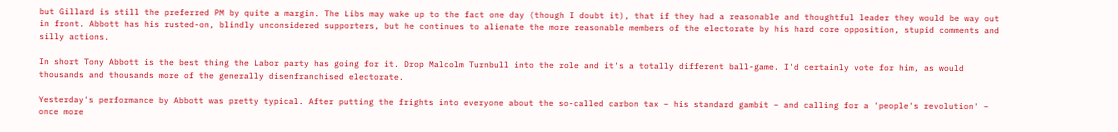but Gillard is still the preferred PM by quite a margin. The Libs may wake up to the fact one day (though I doubt it), that if they had a reasonable and thoughtful leader they would be way out in front. Abbott has his rusted-on, blindly unconsidered supporters, but he continues to alienate the more reasonable members of the electorate by his hard core opposition, stupid comments and silly actions.

In short Tony Abbott is the best thing the Labor party has going for it. Drop Malcolm Turnbull into the role and it's a totally different ball-game. I'd certainly vote for him, as would thousands and thousands more of the generally disenfranchised electorate.

Yesterday's performance by Abbott was pretty typical. After putting the frights into everyone about the so-called carbon tax – his standard gambit – and calling for a 'people's revolution' – once more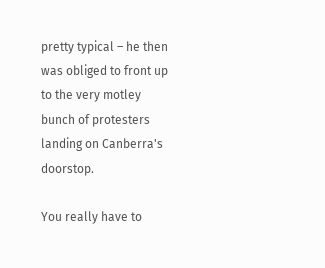pretty typical – he then was obliged to front up to the very motley bunch of protesters landing on Canberra's doorstop.

You really have to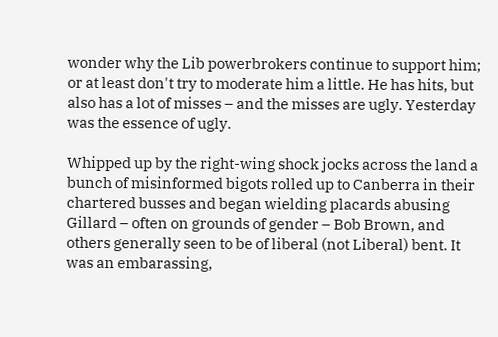wonder why the Lib powerbrokers continue to support him; or at least don't try to moderate him a little. He has hits, but also has a lot of misses – and the misses are ugly. Yesterday was the essence of ugly.

Whipped up by the right-wing shock jocks across the land a bunch of misinformed bigots rolled up to Canberra in their chartered busses and began wielding placards abusing Gillard – often on grounds of gender – Bob Brown, and others generally seen to be of liberal (not Liberal) bent. It was an embarassing,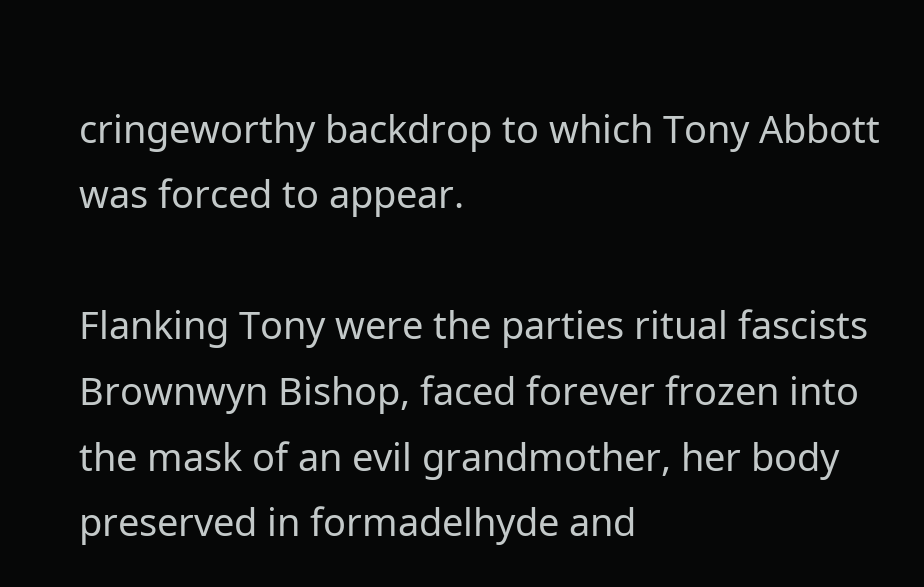cringeworthy backdrop to which Tony Abbott was forced to appear.

Flanking Tony were the parties ritual fascists Brownwyn Bishop, faced forever frozen into the mask of an evil grandmother, her body preserved in formadelhyde and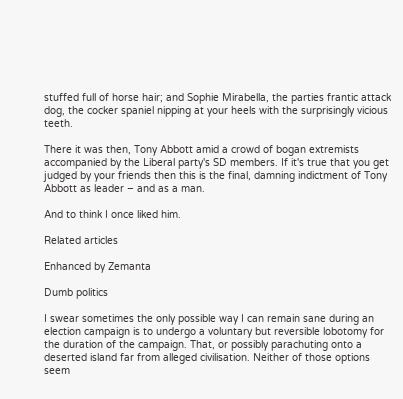stuffed full of horse hair; and Sophie Mirabella, the parties frantic attack dog, the cocker spaniel nipping at your heels with the surprisingly vicious teeth.

There it was then, Tony Abbott amid a crowd of bogan extremists accompanied by the Liberal party's SD members. If it's true that you get judged by your friends then this is the final, damning indictment of Tony Abbott as leader – and as a man.

And to think I once liked him.

Related articles

Enhanced by Zemanta

Dumb politics

I swear sometimes the only possible way I can remain sane during an election campaign is to undergo a voluntary but reversible lobotomy for the duration of the campaign. That, or possibly parachuting onto a deserted island far from alleged civilisation. Neither of those options seem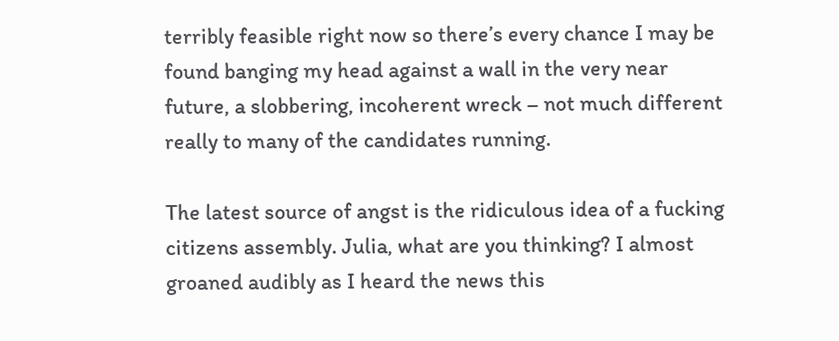terribly feasible right now so there’s every chance I may be found banging my head against a wall in the very near future, a slobbering, incoherent wreck – not much different really to many of the candidates running.

The latest source of angst is the ridiculous idea of a fucking citizens assembly. Julia, what are you thinking? I almost groaned audibly as I heard the news this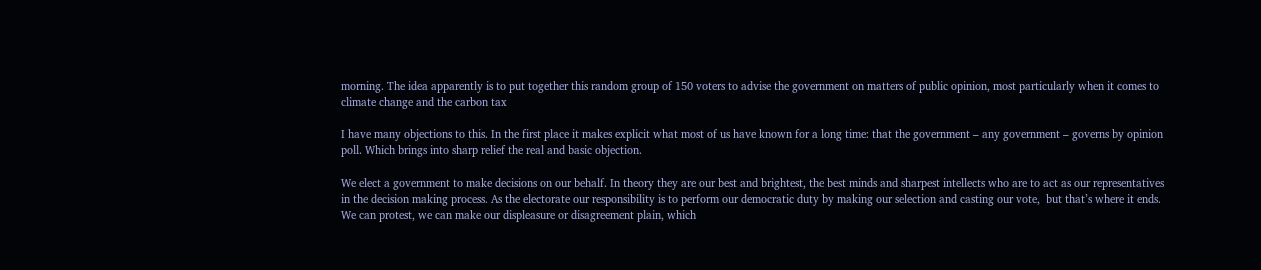morning. The idea apparently is to put together this random group of 150 voters to advise the government on matters of public opinion, most particularly when it comes to climate change and the carbon tax

I have many objections to this. In the first place it makes explicit what most of us have known for a long time: that the government – any government – governs by opinion poll. Which brings into sharp relief the real and basic objection.

We elect a government to make decisions on our behalf. In theory they are our best and brightest, the best minds and sharpest intellects who are to act as our representatives in the decision making process. As the electorate our responsibility is to perform our democratic duty by making our selection and casting our vote,  but that’s where it ends. We can protest, we can make our displeasure or disagreement plain, which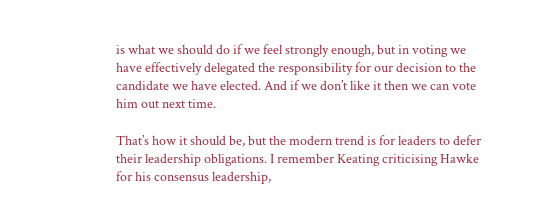is what we should do if we feel strongly enough, but in voting we have effectively delegated the responsibility for our decision to the candidate we have elected. And if we don’t like it then we can vote him out next time.

That’s how it should be, but the modern trend is for leaders to defer their leadership obligations. I remember Keating criticising Hawke for his consensus leadership,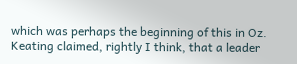which was perhaps the beginning of this in Oz. Keating claimed, rightly I think, that a leader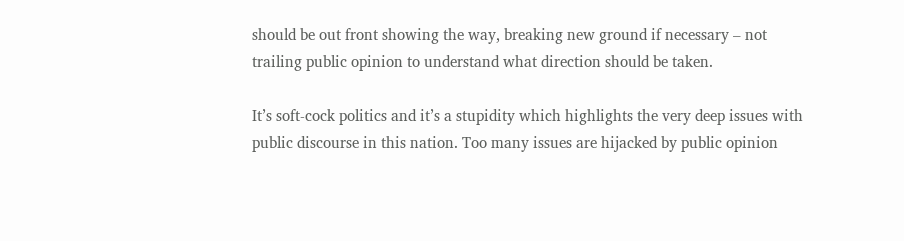should be out front showing the way, breaking new ground if necessary – not trailing public opinion to understand what direction should be taken.

It’s soft-cock politics and it’s a stupidity which highlights the very deep issues with public discourse in this nation. Too many issues are hijacked by public opinion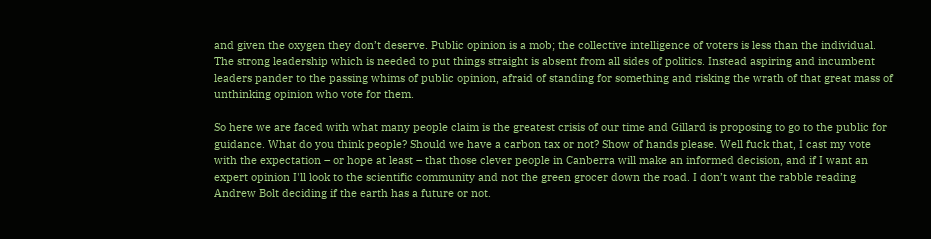and given the oxygen they don’t deserve. Public opinion is a mob; the collective intelligence of voters is less than the individual. The strong leadership which is needed to put things straight is absent from all sides of politics. Instead aspiring and incumbent leaders pander to the passing whims of public opinion, afraid of standing for something and risking the wrath of that great mass of unthinking opinion who vote for them.

So here we are faced with what many people claim is the greatest crisis of our time and Gillard is proposing to go to the public for guidance. What do you think people? Should we have a carbon tax or not? Show of hands please. Well fuck that, I cast my vote with the expectation – or hope at least – that those clever people in Canberra will make an informed decision, and if I want an expert opinion I'll look to the scientific community and not the green grocer down the road. I don’t want the rabble reading Andrew Bolt deciding if the earth has a future or not.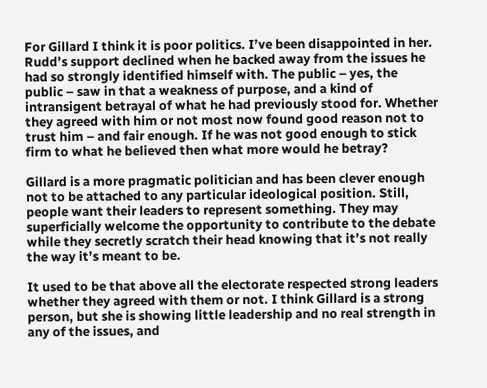For Gillard I think it is poor politics. I’ve been disappointed in her. Rudd’s support declined when he backed away from the issues he had so strongly identified himself with. The public – yes, the public – saw in that a weakness of purpose, and a kind of intransigent betrayal of what he had previously stood for. Whether they agreed with him or not most now found good reason not to trust him – and fair enough. If he was not good enough to stick firm to what he believed then what more would he betray?

Gillard is a more pragmatic politician and has been clever enough not to be attached to any particular ideological position. Still, people want their leaders to represent something. They may superficially welcome the opportunity to contribute to the debate while they secretly scratch their head knowing that it’s not really the way it’s meant to be.

It used to be that above all the electorate respected strong leaders whether they agreed with them or not. I think Gillard is a strong person, but she is showing little leadership and no real strength in any of the issues, and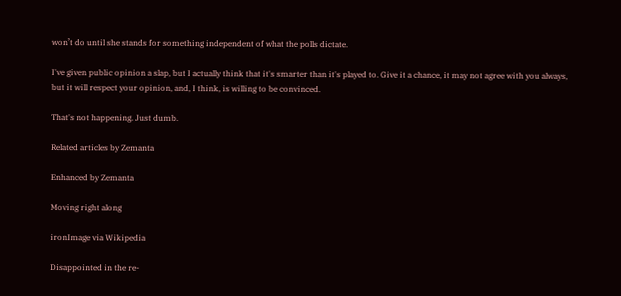won’t do until she stands for something independent of what the polls dictate.

I've given public opinion a slap, but I actually think that it's smarter than it's played to. Give it a chance, it may not agree with you always, but it will respect your opinion, and, I think, is willing to be convinced.

That's not happening. Just dumb.

Related articles by Zemanta

Enhanced by Zemanta

Moving right along

ironImage via Wikipedia

Disappointed in the re-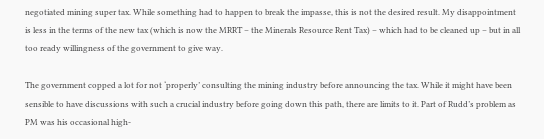negotiated mining super tax. While something had to happen to break the impasse, this is not the desired result. My disappointment is less in the terms of the new tax (which is now the MRRT – the Minerals Resource Rent Tax) – which had to be cleaned up – but in all too ready willingness of the government to give way.

The government copped a lot for not ‘properly’ consulting the mining industry before announcing the tax. While it might have been sensible to have discussions with such a crucial industry before going down this path, there are limits to it. Part of Rudd’s problem as PM was his occasional high-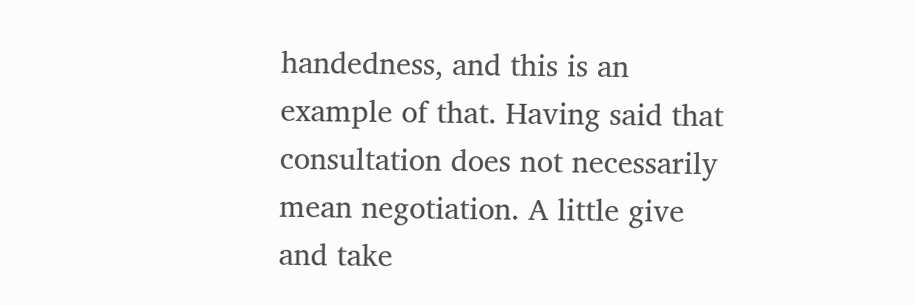handedness, and this is an example of that. Having said that consultation does not necessarily mean negotiation. A little give and take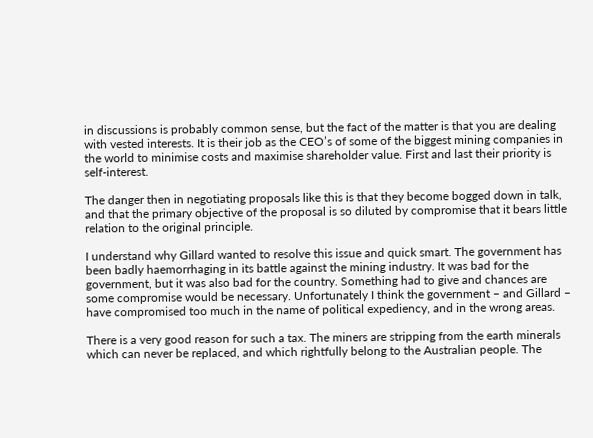in discussions is probably common sense, but the fact of the matter is that you are dealing with vested interests. It is their job as the CEO’s of some of the biggest mining companies in the world to minimise costs and maximise shareholder value. First and last their priority is self-interest.

The danger then in negotiating proposals like this is that they become bogged down in talk, and that the primary objective of the proposal is so diluted by compromise that it bears little relation to the original principle.

I understand why Gillard wanted to resolve this issue and quick smart. The government has been badly haemorrhaging in its battle against the mining industry. It was bad for the government, but it was also bad for the country. Something had to give and chances are some compromise would be necessary. Unfortunately I think the government – and Gillard – have compromised too much in the name of political expediency, and in the wrong areas.

There is a very good reason for such a tax. The miners are stripping from the earth minerals which can never be replaced, and which rightfully belong to the Australian people. The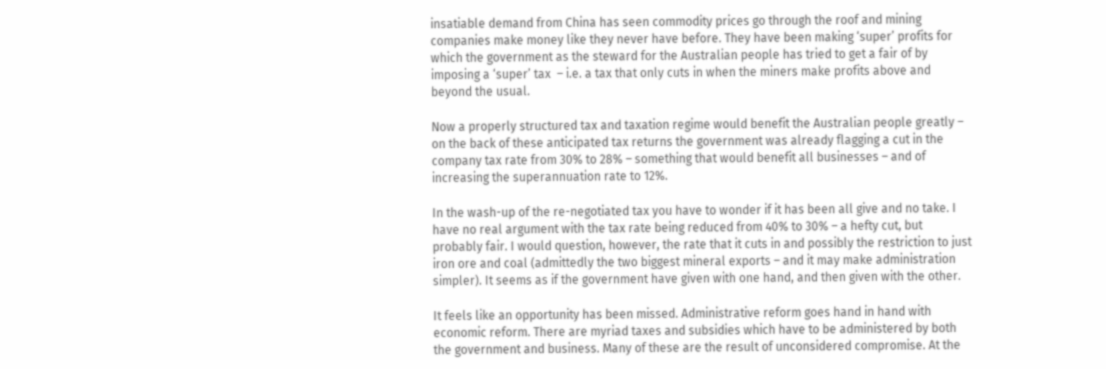insatiable demand from China has seen commodity prices go through the roof and mining companies make money like they never have before. They have been making ‘super’ profits for which the government as the steward for the Australian people has tried to get a fair of by imposing a ‘super’ tax  – i.e. a tax that only cuts in when the miners make profits above and beyond the usual.

Now a properly structured tax and taxation regime would benefit the Australian people greatly – on the back of these anticipated tax returns the government was already flagging a cut in the company tax rate from 30% to 28% – something that would benefit all businesses – and of increasing the superannuation rate to 12%.

In the wash-up of the re-negotiated tax you have to wonder if it has been all give and no take. I have no real argument with the tax rate being reduced from 40% to 30% – a hefty cut, but probably fair. I would question, however, the rate that it cuts in and possibly the restriction to just iron ore and coal (admittedly the two biggest mineral exports – and it may make administration simpler). It seems as if the government have given with one hand, and then given with the other.

It feels like an opportunity has been missed. Administrative reform goes hand in hand with economic reform. There are myriad taxes and subsidies which have to be administered by both the government and business. Many of these are the result of unconsidered compromise. At the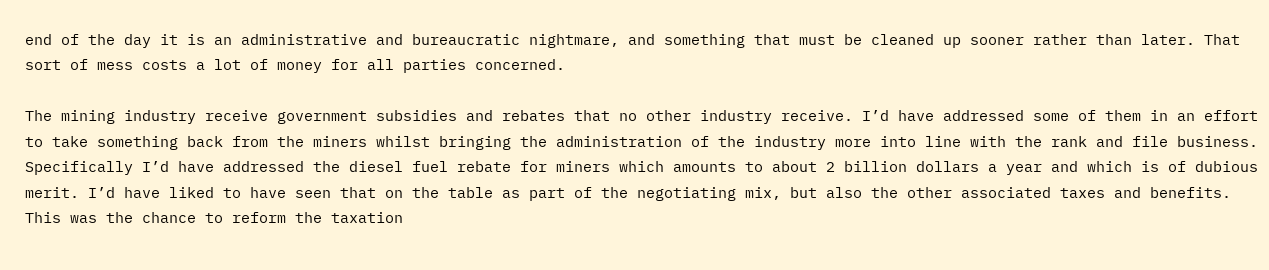end of the day it is an administrative and bureaucratic nightmare, and something that must be cleaned up sooner rather than later. That sort of mess costs a lot of money for all parties concerned.

The mining industry receive government subsidies and rebates that no other industry receive. I’d have addressed some of them in an effort to take something back from the miners whilst bringing the administration of the industry more into line with the rank and file business. Specifically I’d have addressed the diesel fuel rebate for miners which amounts to about 2 billion dollars a year and which is of dubious merit. I’d have liked to have seen that on the table as part of the negotiating mix, but also the other associated taxes and benefits. This was the chance to reform the taxation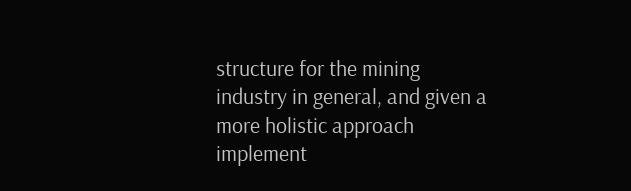structure for the mining industry in general, and given a more holistic approach implement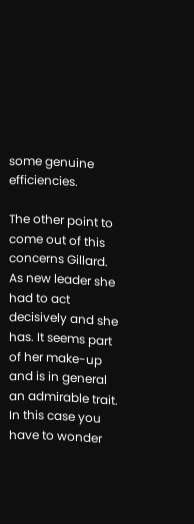some genuine efficiencies.

The other point to come out of this concerns Gillard. As new leader she had to act decisively and she has. It seems part of her make-up and is in general an admirable trait. In this case you have to wonder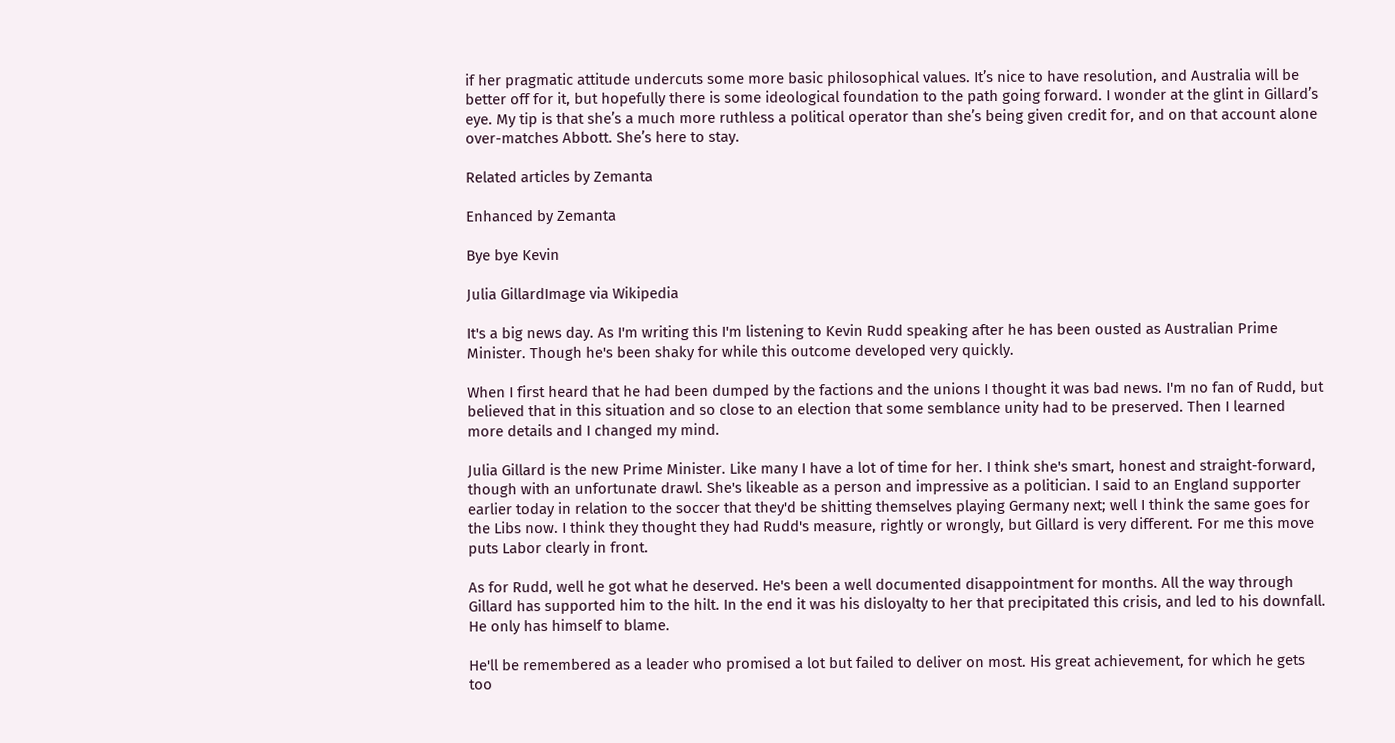if her pragmatic attitude undercuts some more basic philosophical values. It’s nice to have resolution, and Australia will be better off for it, but hopefully there is some ideological foundation to the path going forward. I wonder at the glint in Gillard’s eye. My tip is that she’s a much more ruthless a political operator than she’s being given credit for, and on that account alone over-matches Abbott. She’s here to stay.

Related articles by Zemanta

Enhanced by Zemanta

Bye bye Kevin

Julia GillardImage via Wikipedia

It's a big news day. As I'm writing this I'm listening to Kevin Rudd speaking after he has been ousted as Australian Prime Minister. Though he's been shaky for while this outcome developed very quickly.

When I first heard that he had been dumped by the factions and the unions I thought it was bad news. I'm no fan of Rudd, but believed that in this situation and so close to an election that some semblance unity had to be preserved. Then I learned more details and I changed my mind.

Julia Gillard is the new Prime Minister. Like many I have a lot of time for her. I think she's smart, honest and straight-forward, though with an unfortunate drawl. She's likeable as a person and impressive as a politician. I said to an England supporter earlier today in relation to the soccer that they'd be shitting themselves playing Germany next; well I think the same goes for the Libs now. I think they thought they had Rudd's measure, rightly or wrongly, but Gillard is very different. For me this move puts Labor clearly in front.

As for Rudd, well he got what he deserved. He's been a well documented disappointment for months. All the way through Gillard has supported him to the hilt. In the end it was his disloyalty to her that precipitated this crisis, and led to his downfall. He only has himself to blame.

He'll be remembered as a leader who promised a lot but failed to deliver on most. His great achievement, for which he gets too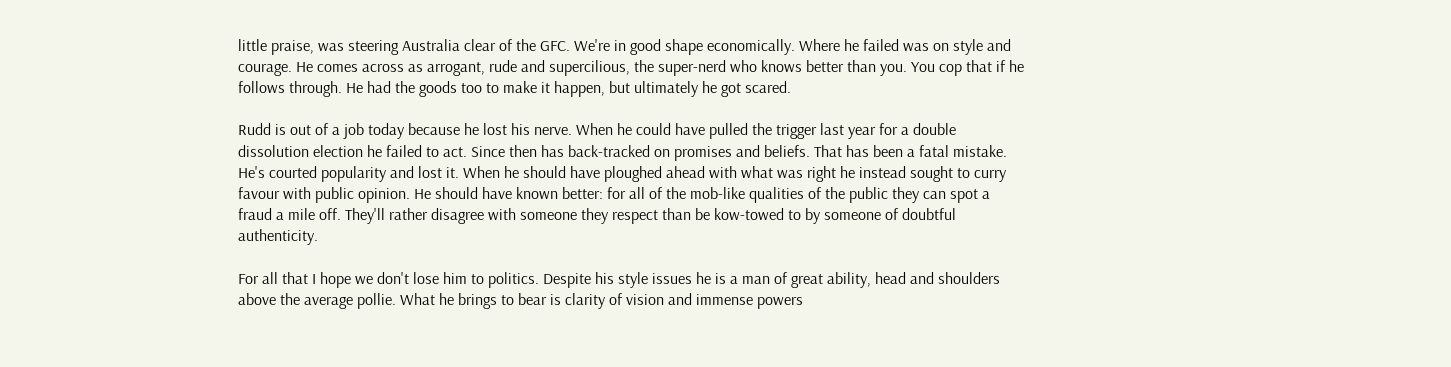little praise, was steering Australia clear of the GFC. We're in good shape economically. Where he failed was on style and courage. He comes across as arrogant, rude and supercilious, the super-nerd who knows better than you. You cop that if he follows through. He had the goods too to make it happen, but ultimately he got scared.

Rudd is out of a job today because he lost his nerve. When he could have pulled the trigger last year for a double dissolution election he failed to act. Since then has back-tracked on promises and beliefs. That has been a fatal mistake. He's courted popularity and lost it. When he should have ploughed ahead with what was right he instead sought to curry favour with public opinion. He should have known better: for all of the mob-like qualities of the public they can spot a fraud a mile off. They'll rather disagree with someone they respect than be kow-towed to by someone of doubtful authenticity.

For all that I hope we don't lose him to politics. Despite his style issues he is a man of great ability, head and shoulders above the average pollie. What he brings to bear is clarity of vision and immense powers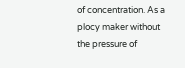of concentration. As a plocy maker without the pressure of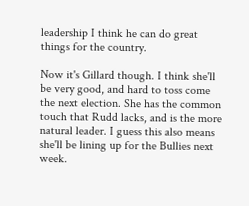leadership I think he can do great things for the country.

Now it's Gillard though. I think she'll be very good, and hard to toss come the next election. She has the common touch that Rudd lacks, and is the more natural leader. I guess this also means she'll be lining up for the Bullies next week.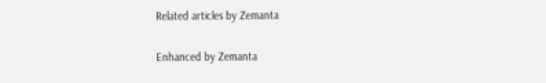Related articles by Zemanta

Enhanced by Zemanta